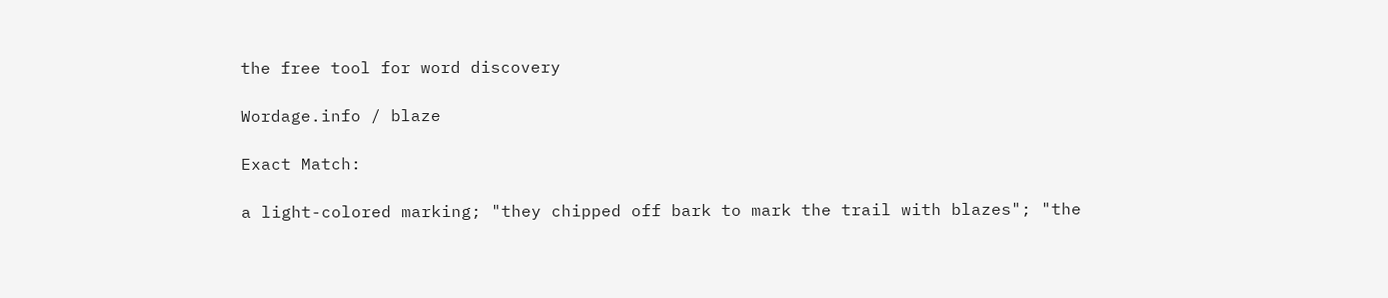the free tool for word discovery

Wordage.info / blaze

Exact Match:

a light-colored marking; "they chipped off bark to mark the trail with blazes"; "the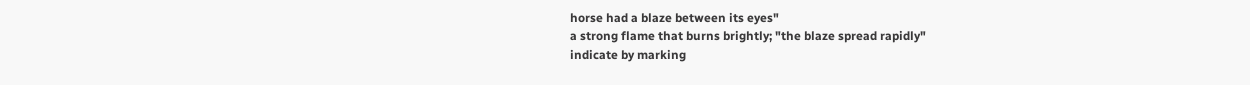horse had a blaze between its eyes"
a strong flame that burns brightly; "the blaze spread rapidly"
indicate by marking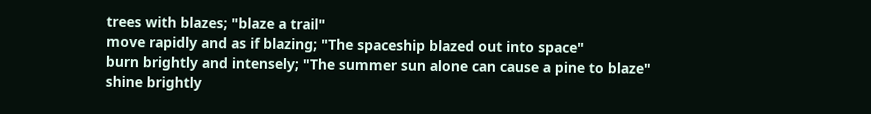trees with blazes; "blaze a trail"
move rapidly and as if blazing; "The spaceship blazed out into space"
burn brightly and intensely; "The summer sun alone can cause a pine to blaze"
shine brightly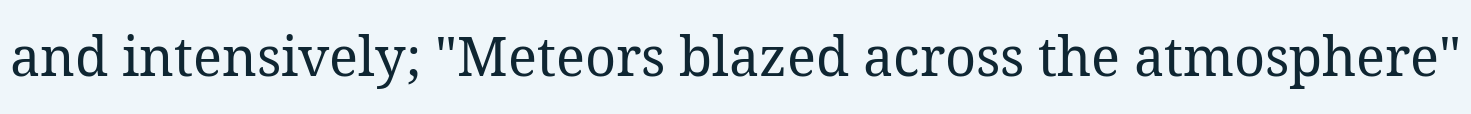and intensively; "Meteors blazed across the atmosphere"